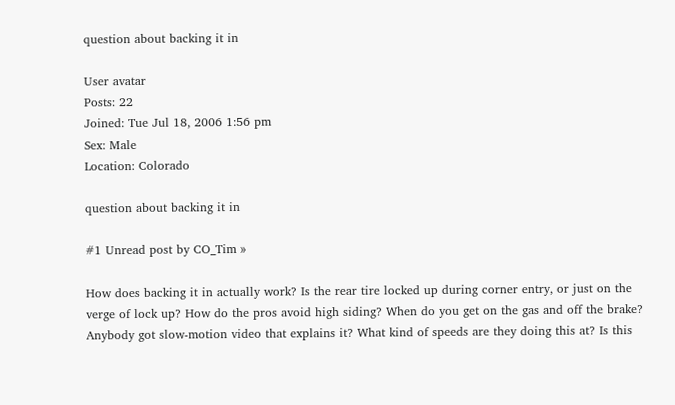question about backing it in

User avatar
Posts: 22
Joined: Tue Jul 18, 2006 1:56 pm
Sex: Male
Location: Colorado

question about backing it in

#1 Unread post by CO_Tim »

How does backing it in actually work? Is the rear tire locked up during corner entry, or just on the verge of lock up? How do the pros avoid high siding? When do you get on the gas and off the brake? Anybody got slow-motion video that explains it? What kind of speeds are they doing this at? Is this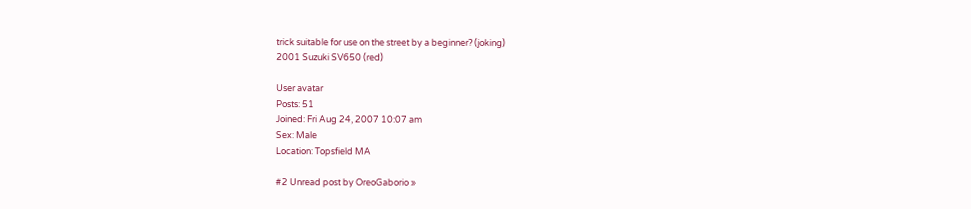trick suitable for use on the street by a beginner? (joking)
2001 Suzuki SV650 (red)

User avatar
Posts: 51
Joined: Fri Aug 24, 2007 10:07 am
Sex: Male
Location: Topsfield MA

#2 Unread post by OreoGaborio »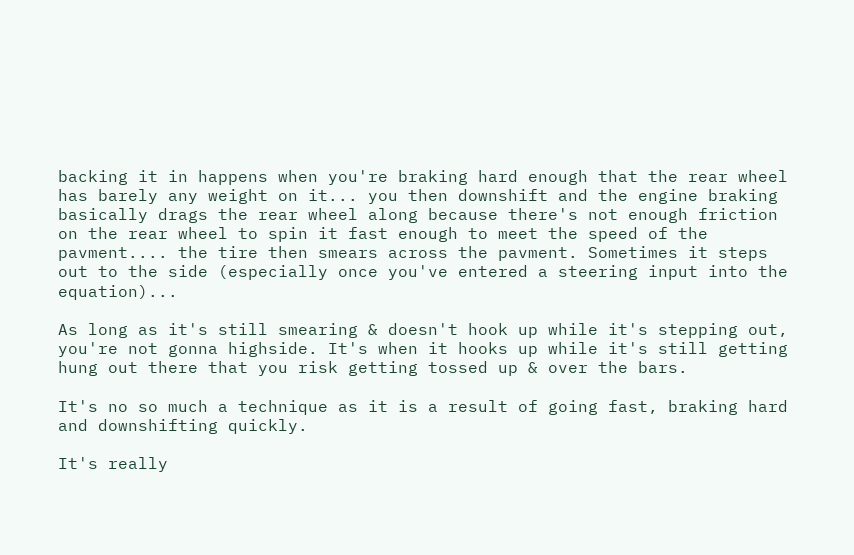backing it in happens when you're braking hard enough that the rear wheel has barely any weight on it... you then downshift and the engine braking basically drags the rear wheel along because there's not enough friction on the rear wheel to spin it fast enough to meet the speed of the pavment.... the tire then smears across the pavment. Sometimes it steps out to the side (especially once you've entered a steering input into the equation)...

As long as it's still smearing & doesn't hook up while it's stepping out, you're not gonna highside. It's when it hooks up while it's still getting hung out there that you risk getting tossed up & over the bars.

It's no so much a technique as it is a result of going fast, braking hard and downshifting quickly.

It's really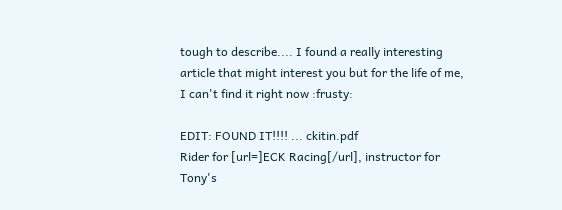tough to describe.... I found a really interesting article that might interest you but for the life of me, I can't find it right now :frusty:

EDIT: FOUND IT!!!! ... ckitin.pdf
Rider for [url=]ECK Racing[/url], instructor for Tony's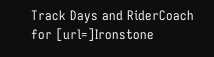Track Days and RiderCoach for [url=]Ironstone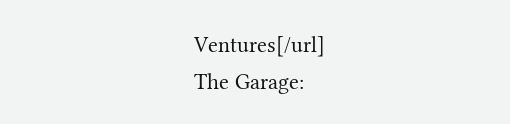Ventures[/url]
The Garage: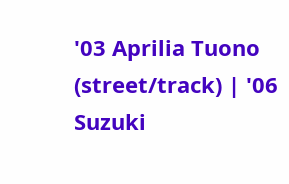'03 Aprilia Tuono (street/track) | '06 Suzuki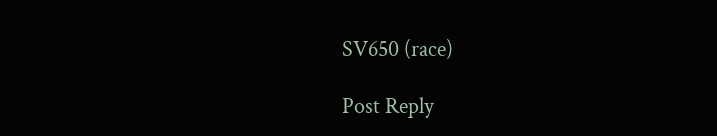SV650 (race)

Post Reply